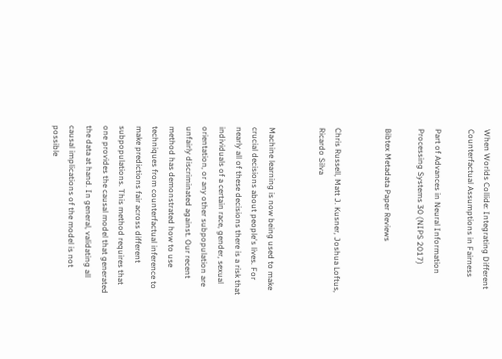When Worlds Collide: Integrating Different Counterfactual Assumptions in Fairness

Part of Advances in Neural Information Processing Systems 30 (NIPS 2017)

Bibtex Metadata Paper Reviews


Chris Russell, Matt J. Kusner, Joshua Loftus, Ricardo Silva


Machine learning is now being used to make crucial decisions about people's lives. For nearly all of these decisions there is a risk that individuals of a certain race, gender, sexual orientation, or any other subpopulation are unfairly discriminated against. Our recent method has demonstrated how to use techniques from counterfactual inference to make predictions fair across different subpopulations. This method requires that one provides the causal model that generated the data at hand. In general, validating all causal implications of the model is not possible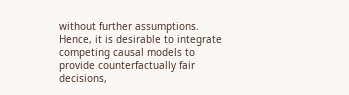without further assumptions. Hence, it is desirable to integrate competing causal models to provide counterfactually fair decisions,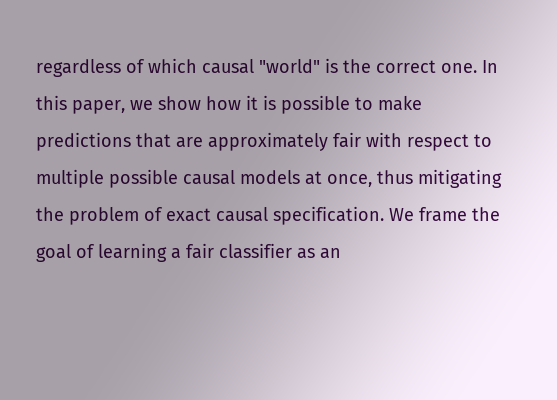regardless of which causal "world" is the correct one. In this paper, we show how it is possible to make predictions that are approximately fair with respect to multiple possible causal models at once, thus mitigating the problem of exact causal specification. We frame the goal of learning a fair classifier as an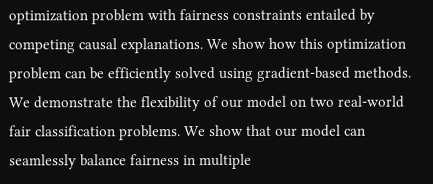optimization problem with fairness constraints entailed by competing causal explanations. We show how this optimization problem can be efficiently solved using gradient-based methods. We demonstrate the flexibility of our model on two real-world fair classification problems. We show that our model can seamlessly balance fairness in multiple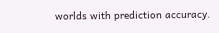worlds with prediction accuracy.